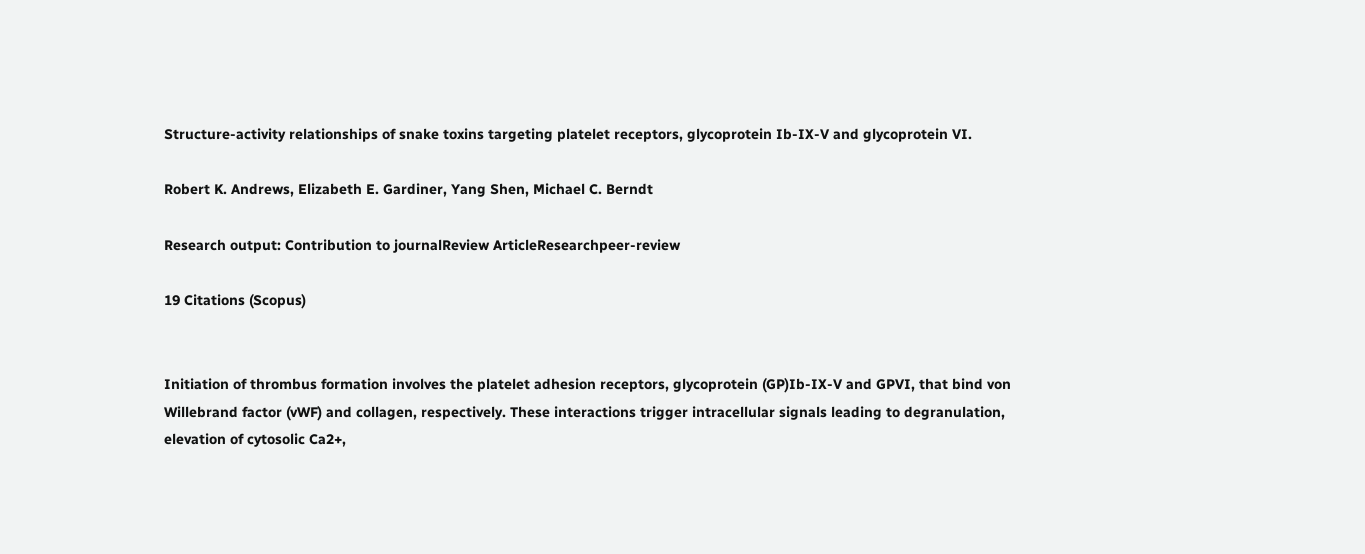Structure-activity relationships of snake toxins targeting platelet receptors, glycoprotein Ib-IX-V and glycoprotein VI.

Robert K. Andrews, Elizabeth E. Gardiner, Yang Shen, Michael C. Berndt

Research output: Contribution to journalReview ArticleResearchpeer-review

19 Citations (Scopus)


Initiation of thrombus formation involves the platelet adhesion receptors, glycoprotein (GP)Ib-IX-V and GPVI, that bind von Willebrand factor (vWF) and collagen, respectively. These interactions trigger intracellular signals leading to degranulation, elevation of cytosolic Ca2+,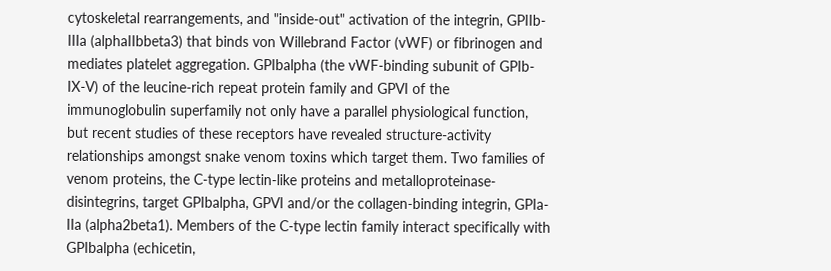cytoskeletal rearrangements, and "inside-out" activation of the integrin, GPIIb-IIIa (alphaIIbbeta3) that binds von Willebrand Factor (vWF) or fibrinogen and mediates platelet aggregation. GPIbalpha (the vWF-binding subunit of GPIb-IX-V) of the leucine-rich repeat protein family and GPVI of the immunoglobulin superfamily not only have a parallel physiological function, but recent studies of these receptors have revealed structure-activity relationships amongst snake venom toxins which target them. Two families of venom proteins, the C-type lectin-like proteins and metalloproteinase-disintegrins, target GPIbalpha, GPVI and/or the collagen-binding integrin, GPIa-IIa (alpha2beta1). Members of the C-type lectin family interact specifically with GPIbalpha (echicetin,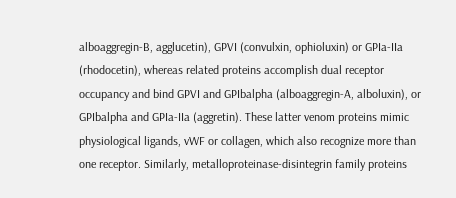alboaggregin-B, agglucetin), GPVI (convulxin, ophioluxin) or GPIa-IIa (rhodocetin), whereas related proteins accomplish dual receptor occupancy and bind GPVI and GPIbalpha (alboaggregin-A, alboluxin), or GPIbalpha and GPIa-IIa (aggretin). These latter venom proteins mimic physiological ligands, vWF or collagen, which also recognize more than one receptor. Similarly, metalloproteinase-disintegrin family proteins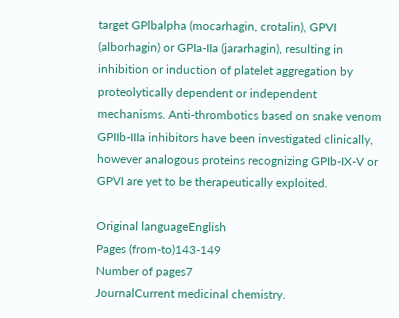target GPlbalpha (mocarhagin, crotalin), GPVI (alborhagin) or GPIa-IIa (jararhagin), resulting in inhibition or induction of platelet aggregation by proteolytically dependent or independent mechanisms. Anti-thrombotics based on snake venom GPIIb-IIIa inhibitors have been investigated clinically, however analogous proteins recognizing GPIb-IX-V or GPVI are yet to be therapeutically exploited.

Original languageEnglish
Pages (from-to)143-149
Number of pages7
JournalCurrent medicinal chemistry.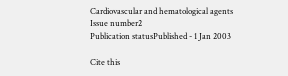Cardiovascular and hematological agents
Issue number2
Publication statusPublished - 1 Jan 2003

Cite this